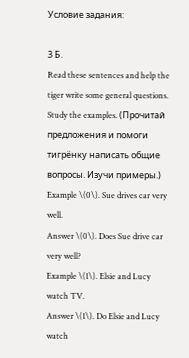Условие задания:

3 Б.
Read these sentences and help the tiger write some general questions. Study the examples. (Прочитай предложения и помоги тигрёнку написать общие вопросы. Изучи примеры.)
Example \(0\). Sue drives car very well.
Answer \(0\). Does Sue drive car very well?
Example \(1\). Elsie and Lucy watch TV.
Answer \(1\). Do Elsie and Lucy watch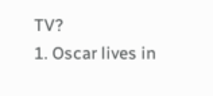TV?
1. Oscar lives in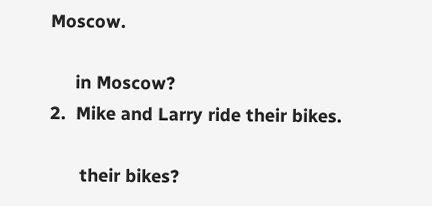Moscow.

     in Moscow?
2.  Mike and Larry ride their bikes.

      their bikes?